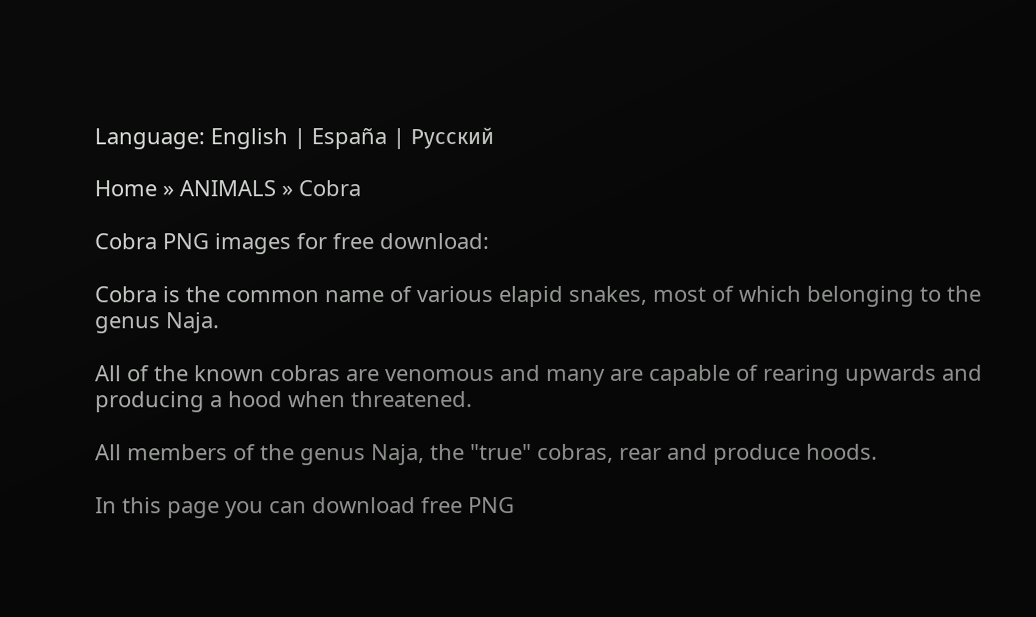Language: English | España | Русский

Home » ANIMALS » Cobra

Cobra PNG images for free download:

Cobra is the common name of various elapid snakes, most of which belonging to the genus Naja.

All of the known cobras are venomous and many are capable of rearing upwards and producing a hood when threatened.

All members of the genus Naja, the "true" cobras, rear and produce hoods.

In this page you can download free PNG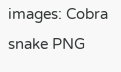images: Cobra snake PNG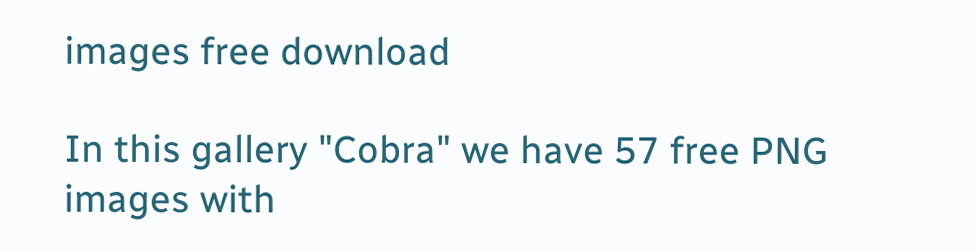images free download

In this gallery "Cobra" we have 57 free PNG images with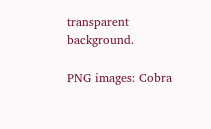transparent background.

PNG images: Cobra